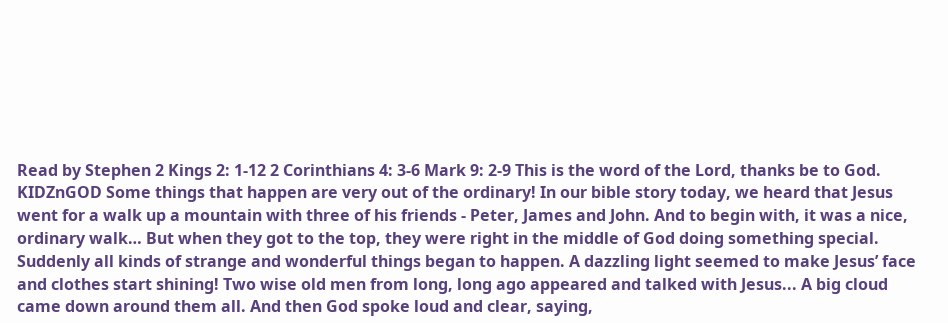Read by Stephen 2 Kings 2: 1-12 2 Corinthians 4: 3-6 Mark 9: 2-9 This is the word of the Lord, thanks be to God. KIDZnGOD Some things that happen are very out of the ordinary! In our bible story today, we heard that Jesus went for a walk up a mountain with three of his friends - Peter, James and John. And to begin with, it was a nice, ordinary walk… But when they got to the top, they were right in the middle of God doing something special. Suddenly all kinds of strange and wonderful things began to happen. A dazzling light seemed to make Jesus’ face and clothes start shining! Two wise old men from long, long ago appeared and talked with Jesus... A big cloud came down around them all. And then God spoke loud and clear, saying,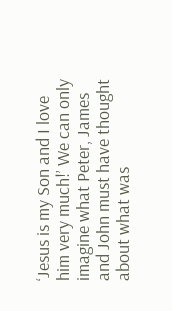‘Jesus is my Son and I love him very much!’ We can only imagine what Peter, James and John must have thought about what was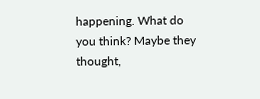happening. What do you think? Maybe they thought,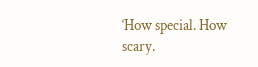‘How special. How scary.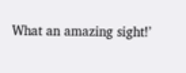What an amazing sight!’